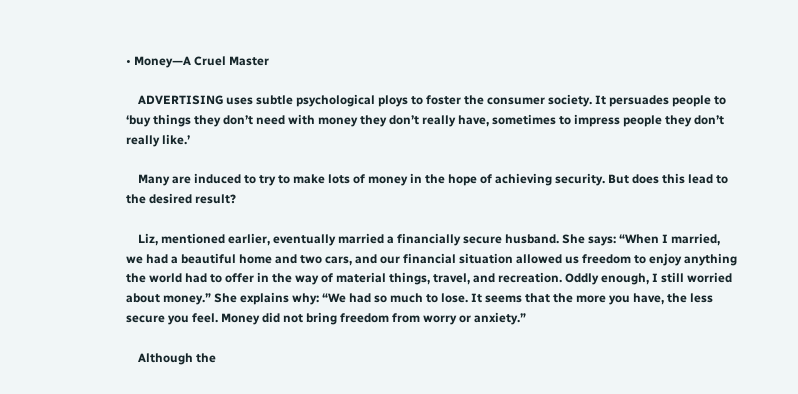• Money—A Cruel Master

    ADVERTISING uses subtle psychological ploys to foster the consumer society. It persuades people to ‘buy things they don’t need with money they don’t really have, sometimes to impress people they don’t really like.’

    Many are induced to try to make lots of money in the hope of achieving security. But does this lead to the desired result?

    Liz, mentioned earlier, eventually married a financially secure husband. She says: “When I married, we had a beautiful home and two cars, and our financial situation allowed us freedom to enjoy anything the world had to offer in the way of material things, travel, and recreation. Oddly enough, I still worried about money.” She explains why: “We had so much to lose. It seems that the more you have, the less secure you feel. Money did not bring freedom from worry or anxiety.”

    Although the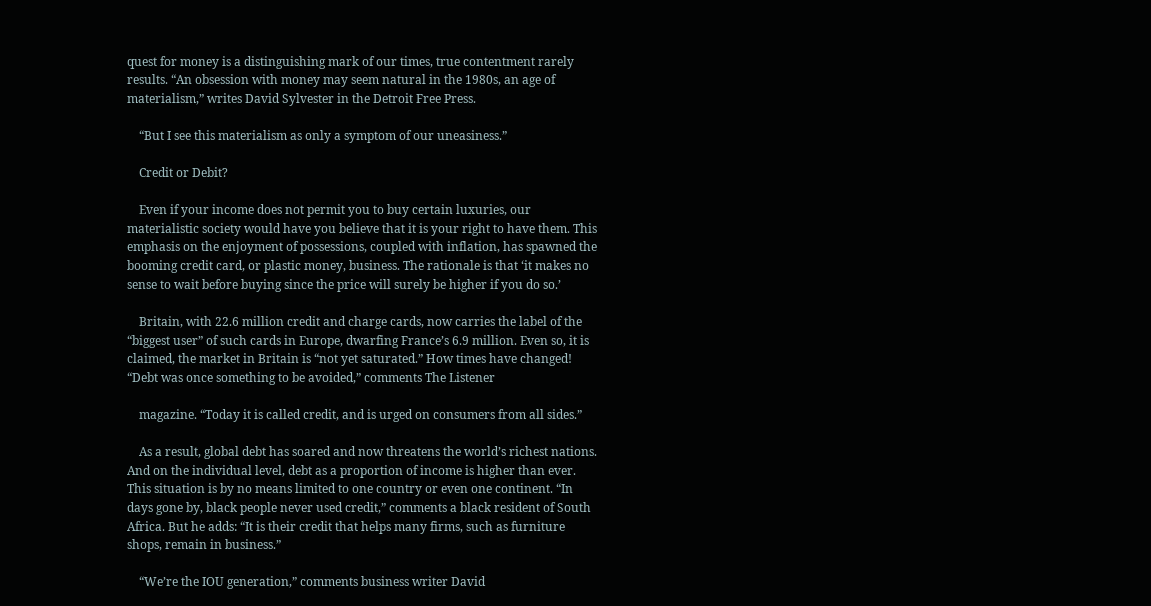quest for money is a distinguishing mark of our times, true contentment rarely results. “An obsession with money may seem natural in the 1980s, an age of materialism,” writes David Sylvester in the Detroit Free Press.

    “But I see this materialism as only a symptom of our uneasiness.”

    Credit or Debit?

    Even if your income does not permit you to buy certain luxuries, our materialistic society would have you believe that it is your right to have them. This emphasis on the enjoyment of possessions, coupled with inflation, has spawned the booming credit card, or plastic money, business. The rationale is that ‘it makes no sense to wait before buying since the price will surely be higher if you do so.’

    Britain, with 22.6 million credit and charge cards, now carries the label of the “biggest user” of such cards in Europe, dwarfing France’s 6.9 million. Even so, it is claimed, the market in Britain is “not yet saturated.” How times have changed! “Debt was once something to be avoided,” comments The Listener

    magazine. “Today it is called credit, and is urged on consumers from all sides.”

    As a result, global debt has soared and now threatens the world’s richest nations. And on the individual level, debt as a proportion of income is higher than ever. This situation is by no means limited to one country or even one continent. “In days gone by, black people never used credit,” comments a black resident of South Africa. But he adds: “It is their credit that helps many firms, such as furniture shops, remain in business.”

    “We’re the IOU generation,” comments business writer David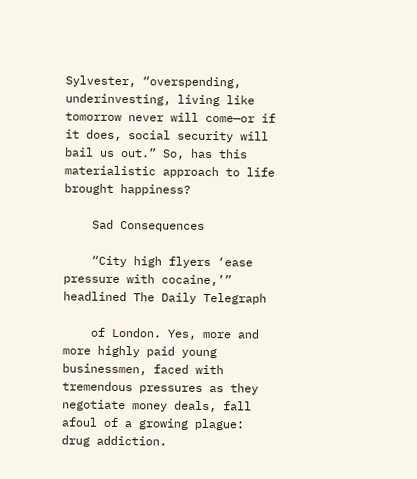Sylvester, “overspending, underinvesting, living like tomorrow never will come—or if it does, social security will bail us out.” So, has this materialistic approach to life brought happiness?

    Sad Consequences

    “City high flyers ‘ease pressure with cocaine,’” headlined The Daily Telegraph

    of London. Yes, more and more highly paid young businessmen, faced with tremendous pressures as they negotiate money deals, fall afoul of a growing plague: drug addiction.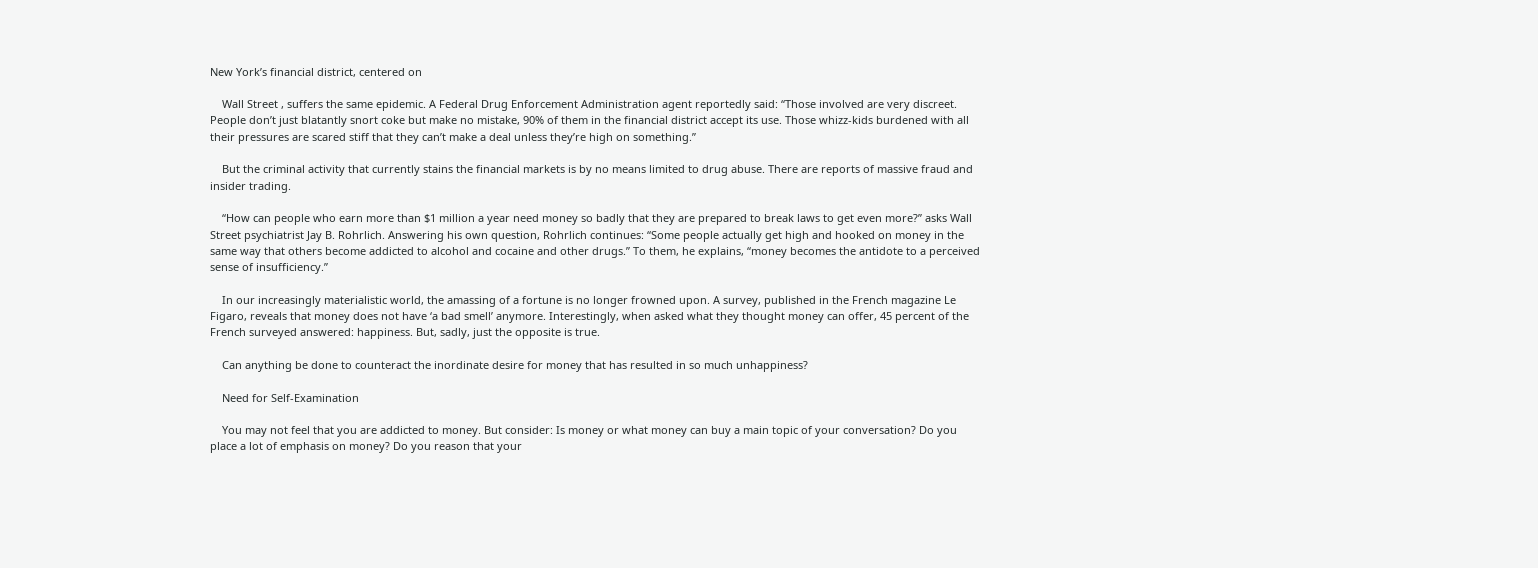New York’s financial district, centered on

    Wall Street , suffers the same epidemic. A Federal Drug Enforcement Administration agent reportedly said: “Those involved are very discreet. People don’t just blatantly snort coke but make no mistake, 90% of them in the financial district accept its use. Those whizz-kids burdened with all their pressures are scared stiff that they can’t make a deal unless they’re high on something.”

    But the criminal activity that currently stains the financial markets is by no means limited to drug abuse. There are reports of massive fraud and insider trading.

    “How can people who earn more than $1 million a year need money so badly that they are prepared to break laws to get even more?” asks Wall Street psychiatrist Jay B. Rohrlich. Answering his own question, Rohrlich continues: “Some people actually get high and hooked on money in the same way that others become addicted to alcohol and cocaine and other drugs.” To them, he explains, “money becomes the antidote to a perceived sense of insufficiency.”

    In our increasingly materialistic world, the amassing of a fortune is no longer frowned upon. A survey, published in the French magazine Le Figaro, reveals that money does not have ‘a bad smell’ anymore. Interestingly, when asked what they thought money can offer, 45 percent of the French surveyed answered: happiness. But, sadly, just the opposite is true.

    Can anything be done to counteract the inordinate desire for money that has resulted in so much unhappiness?

    Need for Self-Examination

    You may not feel that you are addicted to money. But consider: Is money or what money can buy a main topic of your conversation? Do you place a lot of emphasis on money? Do you reason that your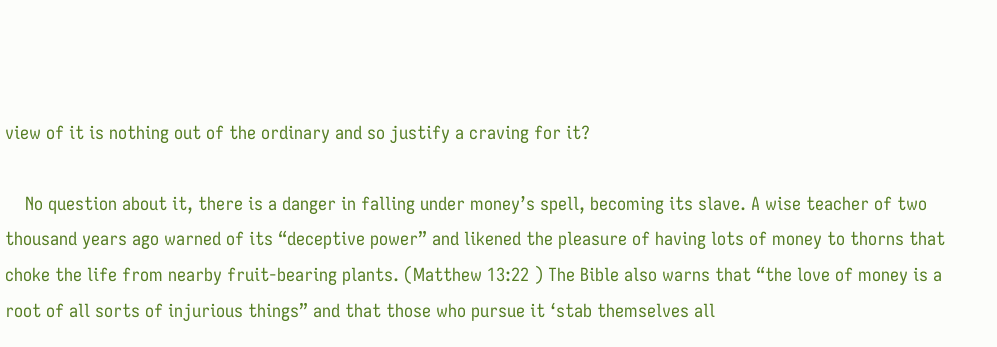view of it is nothing out of the ordinary and so justify a craving for it?

    No question about it, there is a danger in falling under money’s spell, becoming its slave. A wise teacher of two thousand years ago warned of its “deceptive power” and likened the pleasure of having lots of money to thorns that choke the life from nearby fruit-bearing plants. (Matthew 13:22 ) The Bible also warns that “the love of money is a root of all sorts of injurious things” and that those who pursue it ‘stab themselves all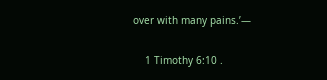over with many pains.’—

    1 Timothy 6:10 .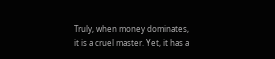Truly, when money dominates, it is a cruel master. Yet, it has a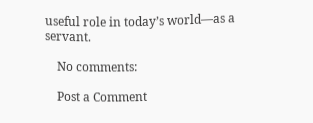useful role in today’s world—as a servant.

    No comments:

    Post a Comment